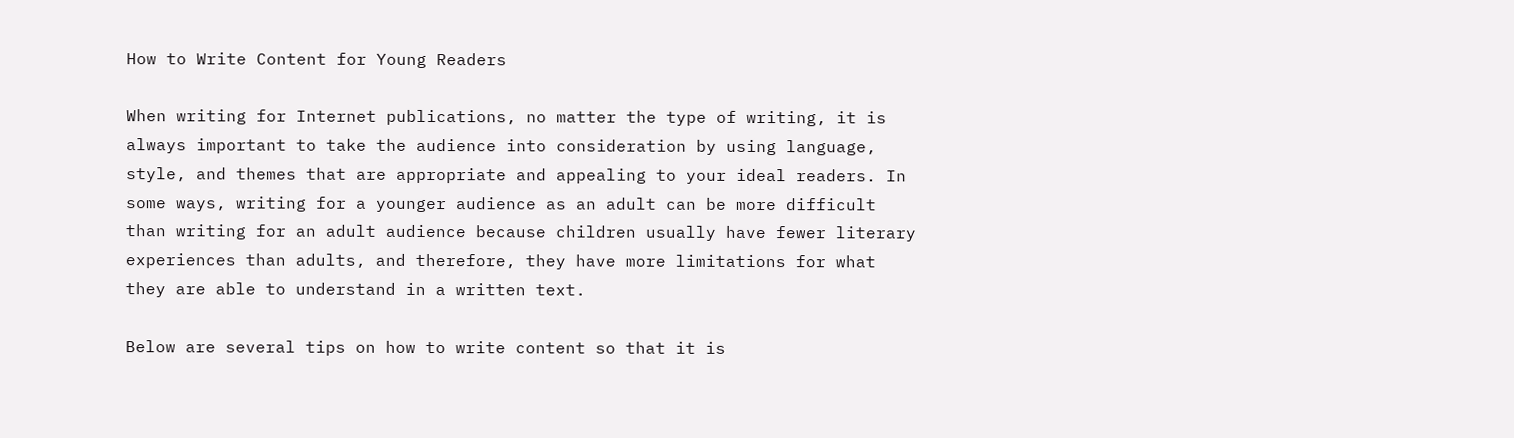How to Write Content for Young Readers

When writing for Internet publications, no matter the type of writing, it is always important to take the audience into consideration by using language, style, and themes that are appropriate and appealing to your ideal readers. In some ways, writing for a younger audience as an adult can be more difficult than writing for an adult audience because children usually have fewer literary experiences than adults, and therefore, they have more limitations for what they are able to understand in a written text.

Below are several tips on how to write content so that it is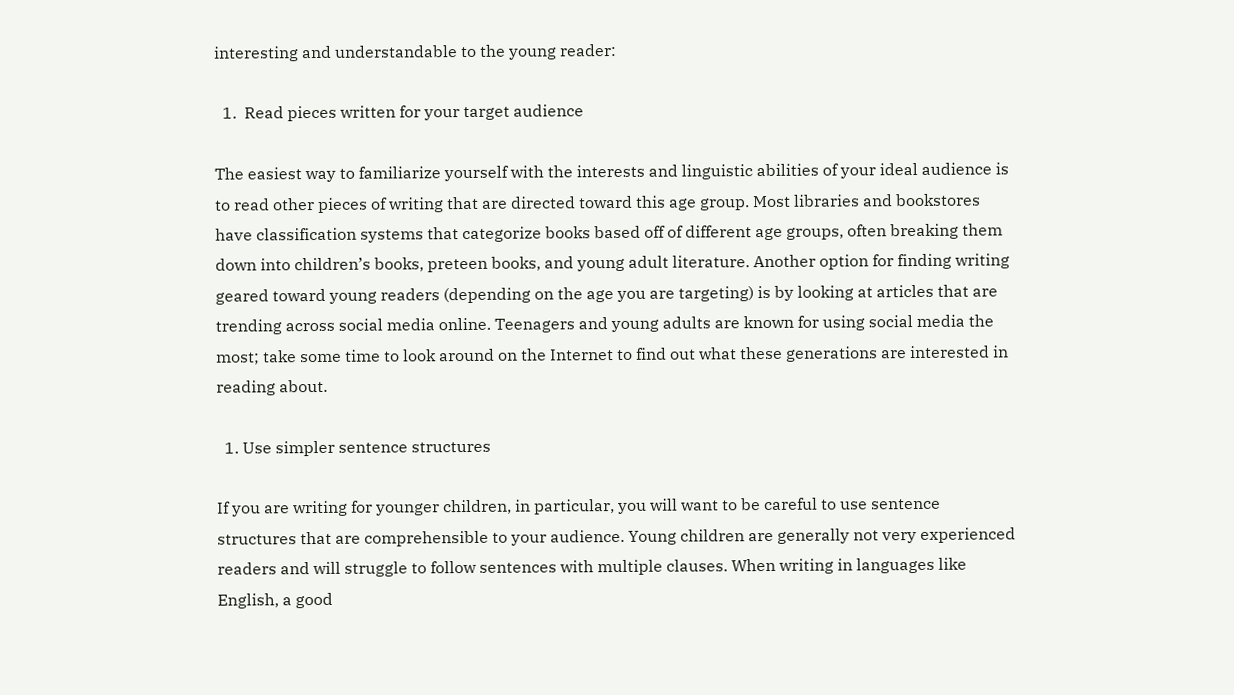interesting and understandable to the young reader:

  1.  Read pieces written for your target audience

The easiest way to familiarize yourself with the interests and linguistic abilities of your ideal audience is to read other pieces of writing that are directed toward this age group. Most libraries and bookstores have classification systems that categorize books based off of different age groups, often breaking them down into children’s books, preteen books, and young adult literature. Another option for finding writing geared toward young readers (depending on the age you are targeting) is by looking at articles that are trending across social media online. Teenagers and young adults are known for using social media the most; take some time to look around on the Internet to find out what these generations are interested in reading about.

  1. Use simpler sentence structures

If you are writing for younger children, in particular, you will want to be careful to use sentence structures that are comprehensible to your audience. Young children are generally not very experienced readers and will struggle to follow sentences with multiple clauses. When writing in languages like English, a good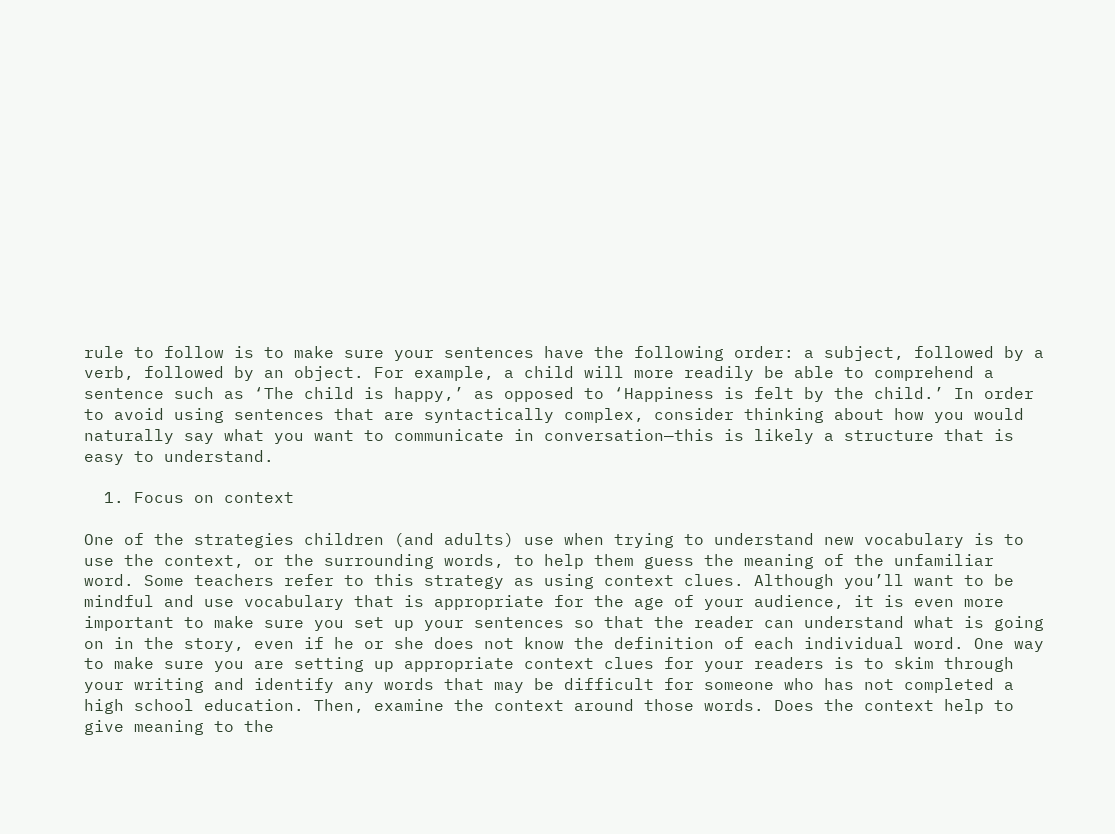rule to follow is to make sure your sentences have the following order: a subject, followed by a verb, followed by an object. For example, a child will more readily be able to comprehend a sentence such as ‘The child is happy,’ as opposed to ‘Happiness is felt by the child.’ In order to avoid using sentences that are syntactically complex, consider thinking about how you would naturally say what you want to communicate in conversation—this is likely a structure that is easy to understand.

  1. Focus on context

One of the strategies children (and adults) use when trying to understand new vocabulary is to use the context, or the surrounding words, to help them guess the meaning of the unfamiliar word. Some teachers refer to this strategy as using context clues. Although you’ll want to be mindful and use vocabulary that is appropriate for the age of your audience, it is even more important to make sure you set up your sentences so that the reader can understand what is going on in the story, even if he or she does not know the definition of each individual word. One way to make sure you are setting up appropriate context clues for your readers is to skim through your writing and identify any words that may be difficult for someone who has not completed a high school education. Then, examine the context around those words. Does the context help to give meaning to the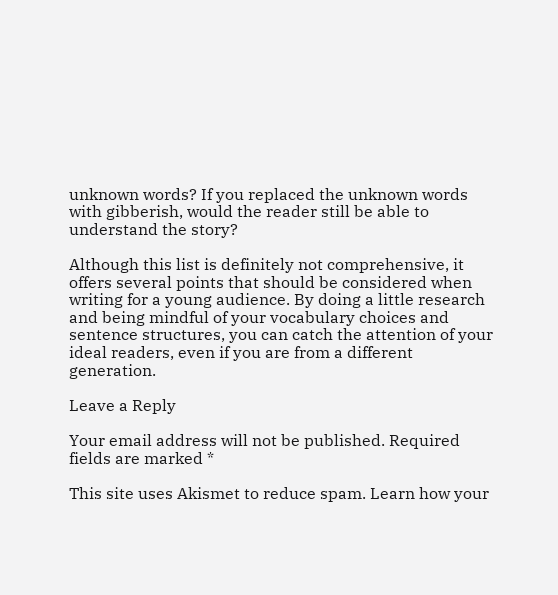unknown words? If you replaced the unknown words with gibberish, would the reader still be able to understand the story?

Although this list is definitely not comprehensive, it offers several points that should be considered when writing for a young audience. By doing a little research and being mindful of your vocabulary choices and sentence structures, you can catch the attention of your ideal readers, even if you are from a different generation.

Leave a Reply

Your email address will not be published. Required fields are marked *

This site uses Akismet to reduce spam. Learn how your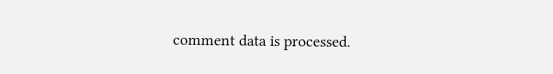comment data is processed.